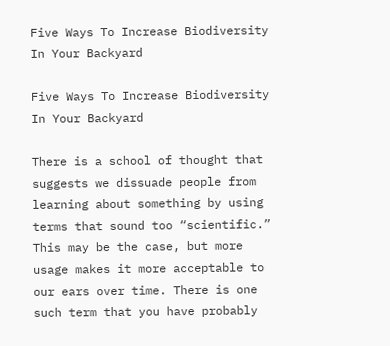Five Ways To Increase Biodiversity In Your Backyard

Five Ways To Increase Biodiversity In Your Backyard

There is a school of thought that suggests we dissuade people from learning about something by using terms that sound too “scientific.” This may be the case, but more usage makes it more acceptable to our ears over time. There is one such term that you have probably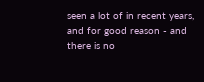seen a lot of in recent years, and for good reason - and there is no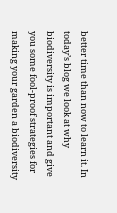better time than now to learn it. In today’s blog we look at why biodiversity is important and give you some fool-proof strategies for making your garden a biodiversity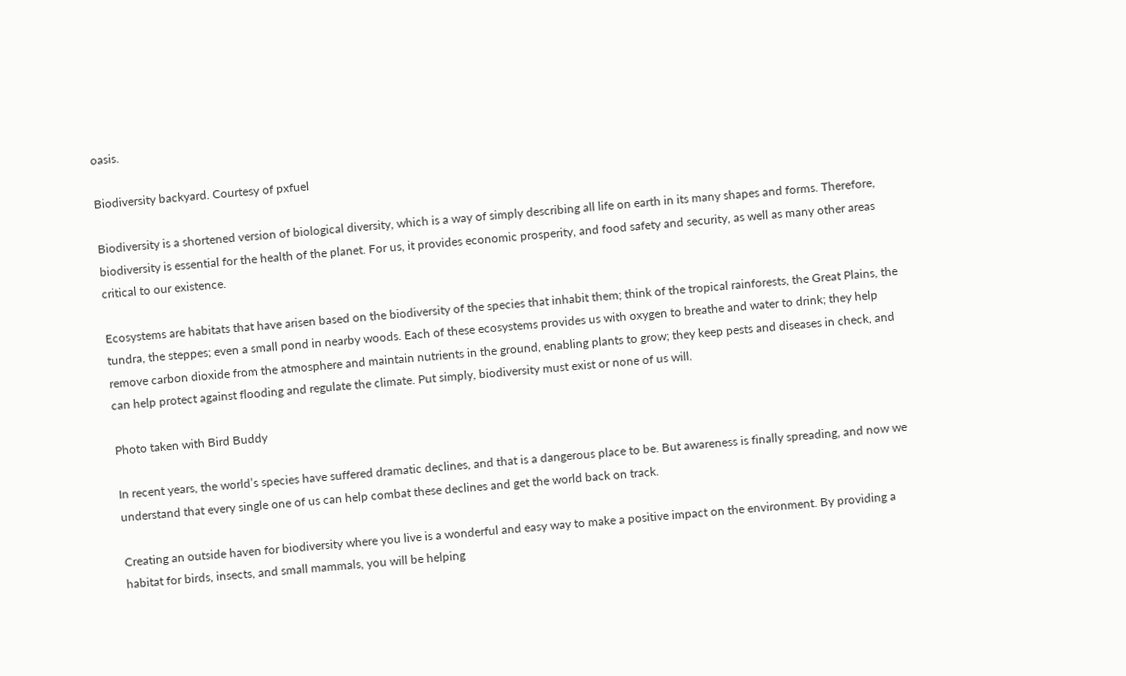oasis.

Biodiversity backyard. Courtesy of pxfuel

Biodiversity is a shortened version of biological diversity, which is a way of simply describing all life on earth in its many shapes and forms. Therefore, biodiversity is essential for the health of the planet. For us, it provides economic prosperity, and food safety and security, as well as many other areas critical to our existence.

Ecosystems are habitats that have arisen based on the biodiversity of the species that inhabit them; think of the tropical rainforests, the Great Plains, the tundra, the steppes; even a small pond in nearby woods. Each of these ecosystems provides us with oxygen to breathe and water to drink; they help remove carbon dioxide from the atmosphere and maintain nutrients in the ground, enabling plants to grow; they keep pests and diseases in check, and can help protect against flooding and regulate the climate. Put simply, biodiversity must exist or none of us will.

Photo taken with Bird Buddy

In recent years, the world’s species have suffered dramatic declines, and that is a dangerous place to be. But awareness is finally spreading, and now we understand that every single one of us can help combat these declines and get the world back on track.

Creating an outside haven for biodiversity where you live is a wonderful and easy way to make a positive impact on the environment. By providing a habitat for birds, insects, and small mammals, you will be helping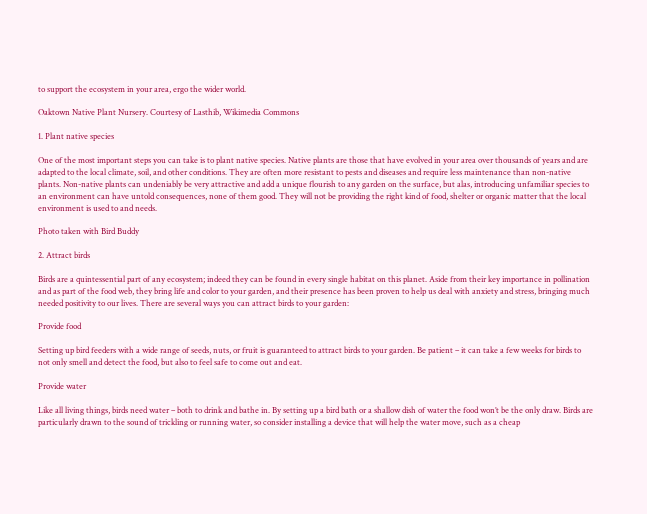to support the ecosystem in your area, ergo the wider world.

Oaktown Native Plant Nursery. Courtesy of Lasthib, Wikimedia Commons

1. Plant native species

One of the most important steps you can take is to plant native species. Native plants are those that have evolved in your area over thousands of years and are adapted to the local climate, soil, and other conditions. They are often more resistant to pests and diseases and require less maintenance than non-native plants. Non-native plants can undeniably be very attractive and add a unique flourish to any garden on the surface, but alas, introducing unfamiliar species to an environment can have untold consequences, none of them good. They will not be providing the right kind of food, shelter or organic matter that the local environment is used to and needs.

Photo taken with Bird Buddy

2. Attract birds

Birds are a quintessential part of any ecosystem; indeed they can be found in every single habitat on this planet. Aside from their key importance in pollination and as part of the food web, they bring life and color to your garden, and their presence has been proven to help us deal with anxiety and stress, bringing much needed positivity to our lives. There are several ways you can attract birds to your garden:

Provide food

Setting up bird feeders with a wide range of seeds, nuts, or fruit is guaranteed to attract birds to your garden. Be patient – it can take a few weeks for birds to not only smell and detect the food, but also to feel safe to come out and eat.

Provide water

Like all living things, birds need water – both to drink and bathe in. By setting up a bird bath or a shallow dish of water the food won’t be the only draw. Birds are particularly drawn to the sound of trickling or running water, so consider installing a device that will help the water move, such as a cheap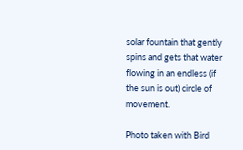solar fountain that gently spins and gets that water flowing in an endless (if the sun is out) circle of movement.

Photo taken with Bird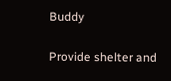Buddy

Provide shelter and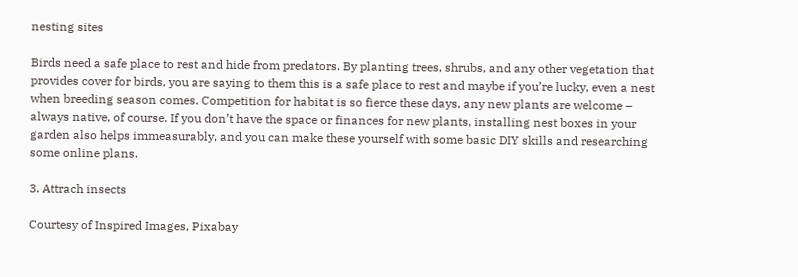nesting sites

Birds need a safe place to rest and hide from predators. By planting trees, shrubs, and any other vegetation that provides cover for birds, you are saying to them this is a safe place to rest and maybe if you’re lucky, even a nest when breeding season comes. Competition for habitat is so fierce these days, any new plants are welcome – always native, of course. If you don’t have the space or finances for new plants, installing nest boxes in your garden also helps immeasurably, and you can make these yourself with some basic DIY skills and researching some online plans.

3. Attrach insects

Courtesy of Inspired Images, Pixabay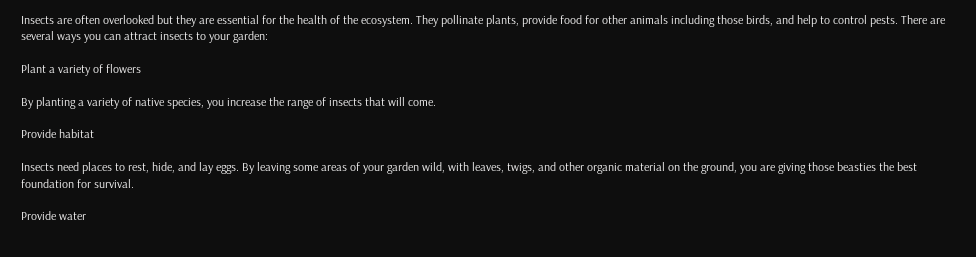Insects are often overlooked but they are essential for the health of the ecosystem. They pollinate plants, provide food for other animals including those birds, and help to control pests. There are several ways you can attract insects to your garden:

Plant a variety of flowers

By planting a variety of native species, you increase the range of insects that will come.

Provide habitat

Insects need places to rest, hide, and lay eggs. By leaving some areas of your garden wild, with leaves, twigs, and other organic material on the ground, you are giving those beasties the best foundation for survival.

Provide water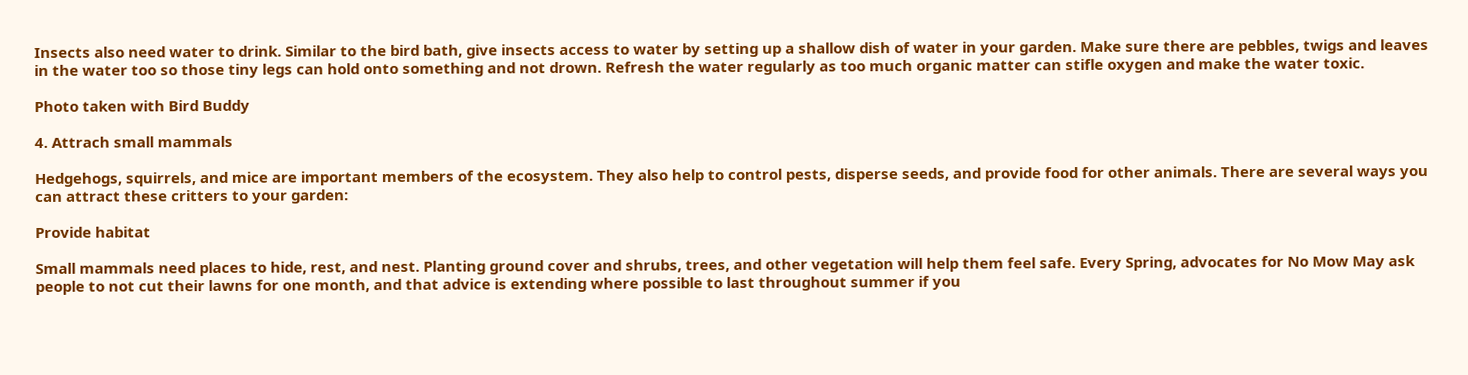Insects also need water to drink. Similar to the bird bath, give insects access to water by setting up a shallow dish of water in your garden. Make sure there are pebbles, twigs and leaves in the water too so those tiny legs can hold onto something and not drown. Refresh the water regularly as too much organic matter can stifle oxygen and make the water toxic.

Photo taken with Bird Buddy

4. Attrach small mammals

Hedgehogs, squirrels, and mice are important members of the ecosystem. They also help to control pests, disperse seeds, and provide food for other animals. There are several ways you can attract these critters to your garden:

Provide habitat

Small mammals need places to hide, rest, and nest. Planting ground cover and shrubs, trees, and other vegetation will help them feel safe. Every Spring, advocates for No Mow May ask people to not cut their lawns for one month, and that advice is extending where possible to last throughout summer if you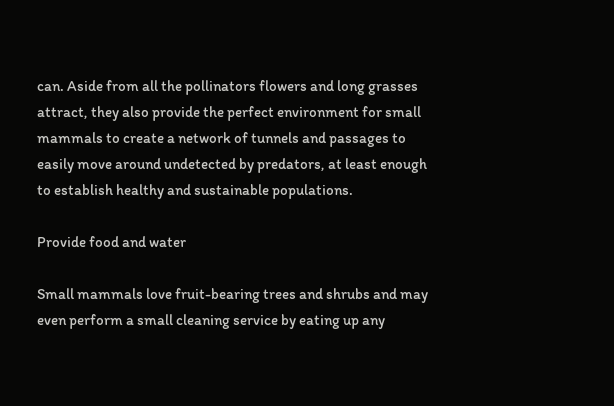can. Aside from all the pollinators flowers and long grasses attract, they also provide the perfect environment for small mammals to create a network of tunnels and passages to easily move around undetected by predators, at least enough to establish healthy and sustainable populations.

Provide food and water

Small mammals love fruit-bearing trees and shrubs and may even perform a small cleaning service by eating up any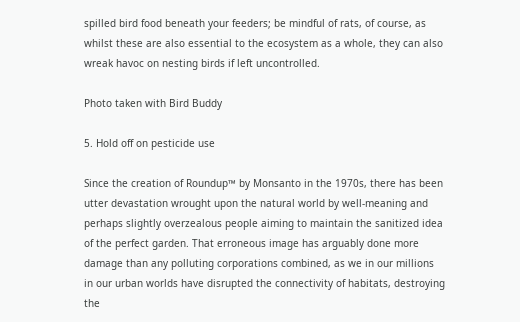spilled bird food beneath your feeders; be mindful of rats, of course, as whilst these are also essential to the ecosystem as a whole, they can also wreak havoc on nesting birds if left uncontrolled.

Photo taken with Bird Buddy

5. Hold off on pesticide use

Since the creation of Roundup™ by Monsanto in the 1970s, there has been utter devastation wrought upon the natural world by well-meaning and perhaps slightly overzealous people aiming to maintain the sanitized idea of the perfect garden. That erroneous image has arguably done more damage than any polluting corporations combined, as we in our millions in our urban worlds have disrupted the connectivity of habitats, destroying the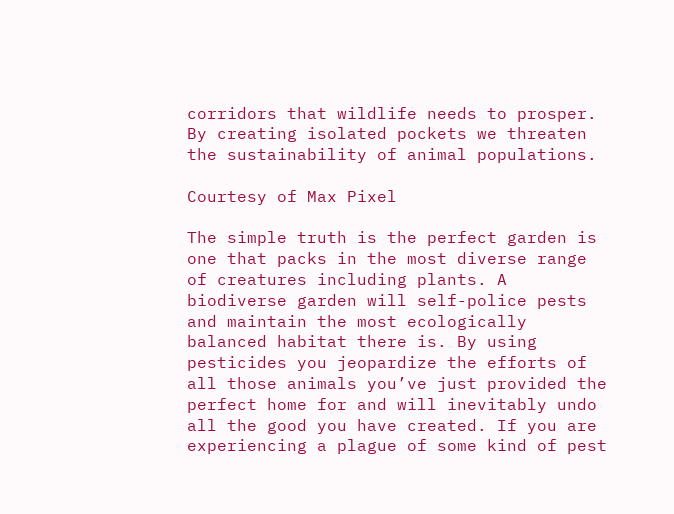corridors that wildlife needs to prosper. By creating isolated pockets we threaten the sustainability of animal populations.

Courtesy of Max Pixel

The simple truth is the perfect garden is one that packs in the most diverse range of creatures including plants. A biodiverse garden will self-police pests and maintain the most ecologically balanced habitat there is. By using pesticides you jeopardize the efforts of all those animals you’ve just provided the perfect home for and will inevitably undo all the good you have created. If you are experiencing a plague of some kind of pest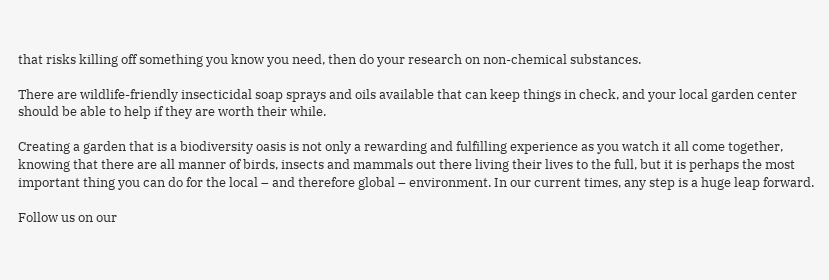that risks killing off something you know you need, then do your research on non-chemical substances.

There are wildlife-friendly insecticidal soap sprays and oils available that can keep things in check, and your local garden center should be able to help if they are worth their while.

Creating a garden that is a biodiversity oasis is not only a rewarding and fulfilling experience as you watch it all come together, knowing that there are all manner of birds, insects and mammals out there living their lives to the full, but it is perhaps the most important thing you can do for the local – and therefore global – environment. In our current times, any step is a huge leap forward.

Follow us on our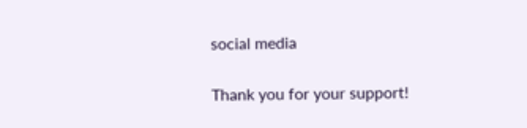social media

Thank you for your support!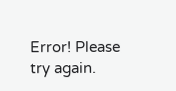Error! Please try again.